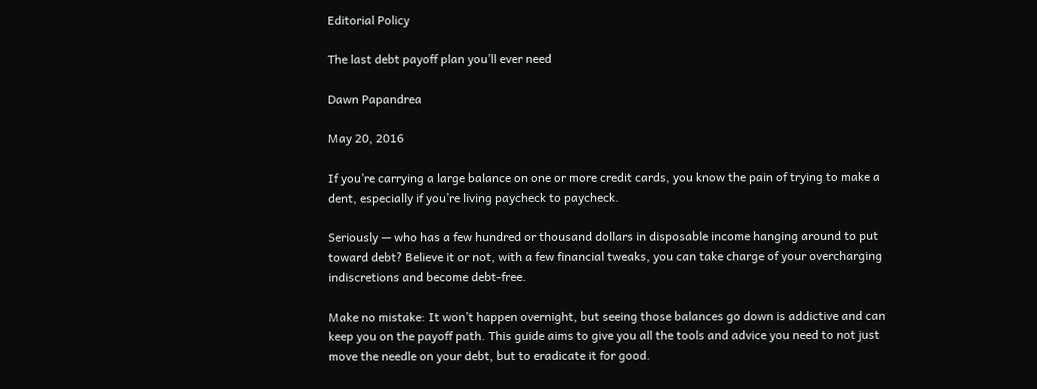Editorial Policy

The last debt payoff plan you’ll ever need

Dawn Papandrea

May 20, 2016

If you’re carrying a large balance on one or more credit cards, you know the pain of trying to make a dent, especially if you’re living paycheck to paycheck.

Seriously — who has a few hundred or thousand dollars in disposable income hanging around to put toward debt? Believe it or not, with a few financial tweaks, you can take charge of your overcharging indiscretions and become debt-free.

Make no mistake: It won’t happen overnight, but seeing those balances go down is addictive and can keep you on the payoff path. This guide aims to give you all the tools and advice you need to not just move the needle on your debt, but to eradicate it for good.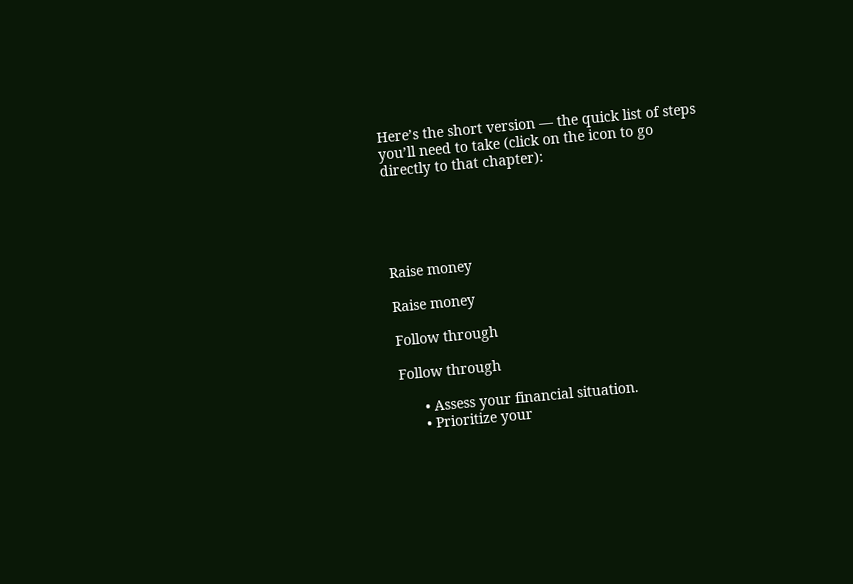Here’s the short version — the quick list of steps you’ll need to take (click on the icon to go directly to that chapter):





Raise money

Raise money

Follow through

Follow through

      • Assess your financial situation.
      • Prioritize your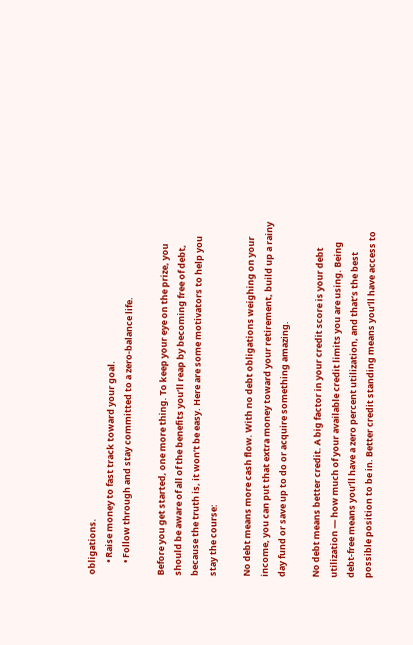obligations.
      • Raise money to fast track toward your goal.
      • Follow through and stay committed to a zero-balance life.

Before you get started, one more thing. To keep your eye on the prize, you should be aware of all of the benefits you’ll reap by becoming free of debt, because the truth is, it won’t be easy. Here are some motivators to help you stay the course:

No debt means more cash flow. With no debt obligations weighing on your income, you can put that extra money toward your retirement, build up a rainy day fund or save up to do or acquire something amazing.

No debt means better credit. A big factor in your credit score is your debt utilization — how much of your available credit limits you are using. Being debt-free means you’ll have a zero percent utilization, and that’s the best possible position to be in. Better credit standing means you’ll have access to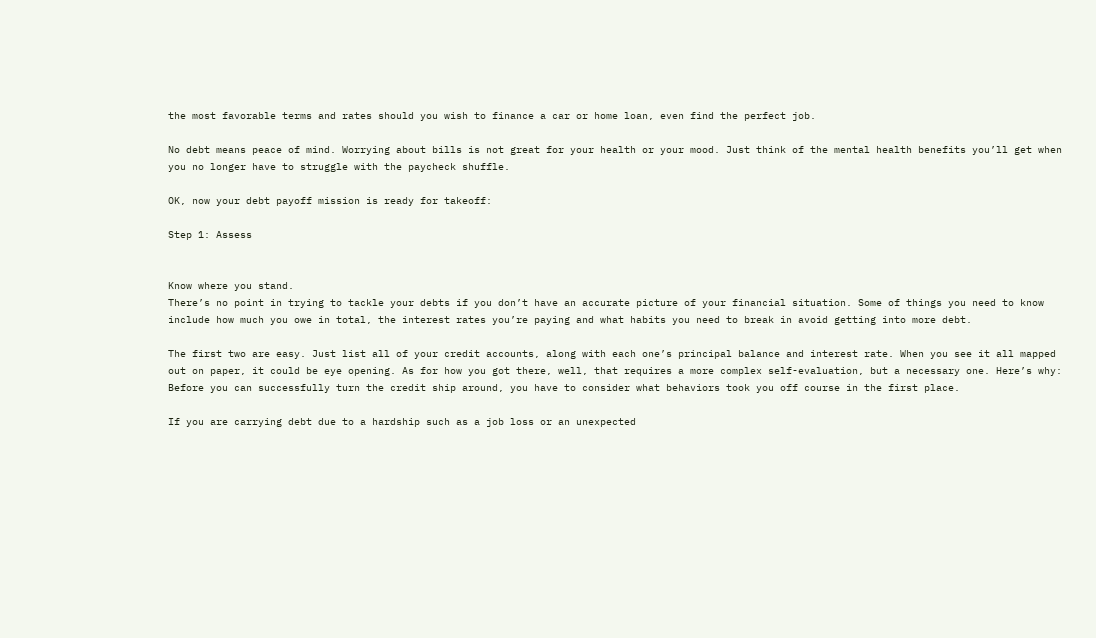the most favorable terms and rates should you wish to finance a car or home loan, even find the perfect job.

No debt means peace of mind. Worrying about bills is not great for your health or your mood. Just think of the mental health benefits you’ll get when you no longer have to struggle with the paycheck shuffle.

OK, now your debt payoff mission is ready for takeoff:

Step 1: Assess


Know where you stand.
There’s no point in trying to tackle your debts if you don’t have an accurate picture of your financial situation. Some of things you need to know include how much you owe in total, the interest rates you’re paying and what habits you need to break in avoid getting into more debt.

The first two are easy. Just list all of your credit accounts, along with each one’s principal balance and interest rate. When you see it all mapped out on paper, it could be eye opening. As for how you got there, well, that requires a more complex self-evaluation, but a necessary one. Here’s why: Before you can successfully turn the credit ship around, you have to consider what behaviors took you off course in the first place.

If you are carrying debt due to a hardship such as a job loss or an unexpected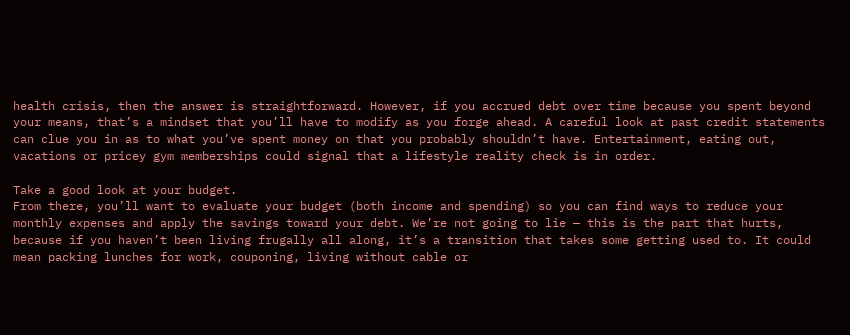health crisis, then the answer is straightforward. However, if you accrued debt over time because you spent beyond your means, that’s a mindset that you’ll have to modify as you forge ahead. A careful look at past credit statements can clue you in as to what you’ve spent money on that you probably shouldn’t have. Entertainment, eating out, vacations or pricey gym memberships could signal that a lifestyle reality check is in order.

Take a good look at your budget.
From there, you’ll want to evaluate your budget (both income and spending) so you can find ways to reduce your monthly expenses and apply the savings toward your debt. We’re not going to lie — this is the part that hurts, because if you haven’t been living frugally all along, it’s a transition that takes some getting used to. It could mean packing lunches for work, couponing, living without cable or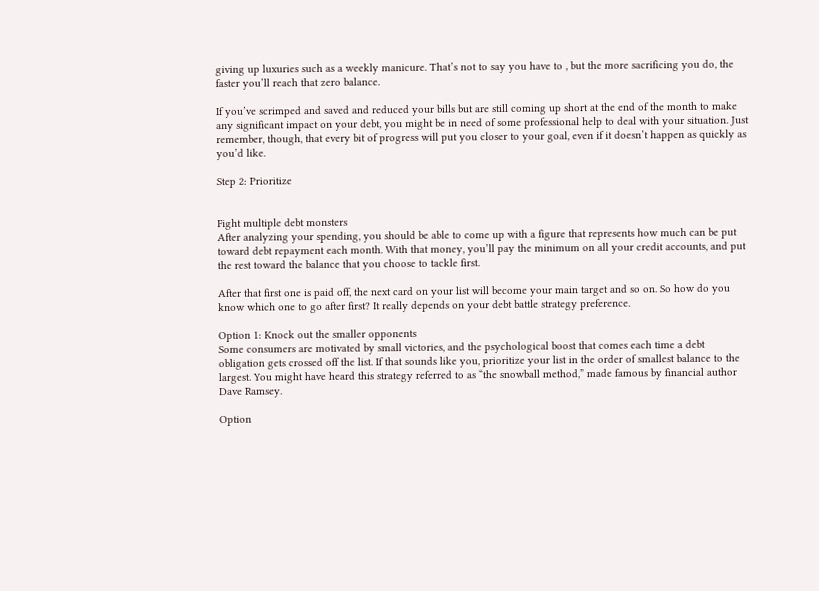giving up luxuries such as a weekly manicure. That’s not to say you have to , but the more sacrificing you do, the faster you’ll reach that zero balance.

If you’ve scrimped and saved and reduced your bills but are still coming up short at the end of the month to make any significant impact on your debt, you might be in need of some professional help to deal with your situation. Just remember, though, that every bit of progress will put you closer to your goal, even if it doesn’t happen as quickly as you’d like.

Step 2: Prioritize


Fight multiple debt monsters
After analyzing your spending, you should be able to come up with a figure that represents how much can be put toward debt repayment each month. With that money, you’ll pay the minimum on all your credit accounts, and put the rest toward the balance that you choose to tackle first.

After that first one is paid off, the next card on your list will become your main target and so on. So how do you know which one to go after first? It really depends on your debt battle strategy preference.

Option 1: Knock out the smaller opponents
Some consumers are motivated by small victories, and the psychological boost that comes each time a debt obligation gets crossed off the list. If that sounds like you, prioritize your list in the order of smallest balance to the largest. You might have heard this strategy referred to as “the snowball method,” made famous by financial author Dave Ramsey.

Option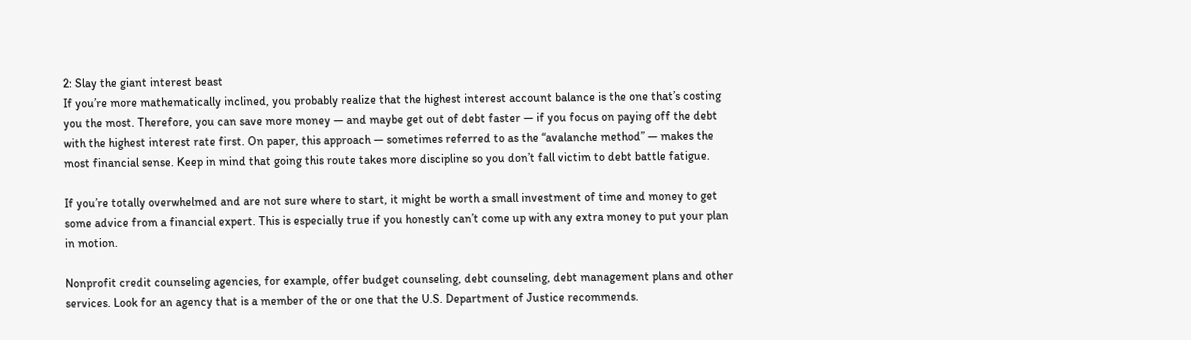2: Slay the giant interest beast
If you’re more mathematically inclined, you probably realize that the highest interest account balance is the one that’s costing you the most. Therefore, you can save more money — and maybe get out of debt faster — if you focus on paying off the debt with the highest interest rate first. On paper, this approach — sometimes referred to as the “avalanche method” — makes the most financial sense. Keep in mind that going this route takes more discipline so you don’t fall victim to debt battle fatigue.

If you’re totally overwhelmed and are not sure where to start, it might be worth a small investment of time and money to get some advice from a financial expert. This is especially true if you honestly can’t come up with any extra money to put your plan in motion.

Nonprofit credit counseling agencies, for example, offer budget counseling, debt counseling, debt management plans and other services. Look for an agency that is a member of the or one that the U.S. Department of Justice recommends.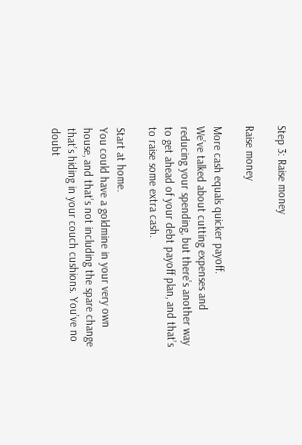Step 3: Raise money

Raise money

More cash equals quicker payoff.
We’ve talked about cutting expenses and reducing your spending, but there’s another way to get ahead of your debt payoff plan, and that’s to raise some extra cash.

Start at home.
You could have a goldmine in your very own house, and that’s not including the spare change that’s hiding in your couch cushions. You’ve no doubt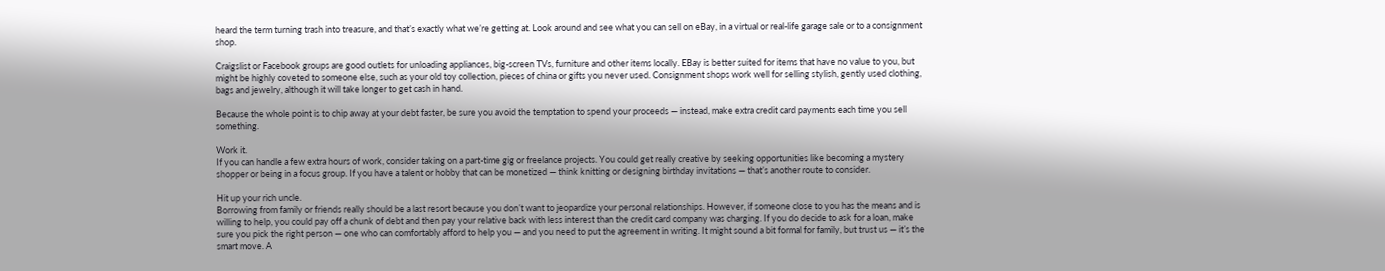heard the term turning trash into treasure, and that’s exactly what we’re getting at. Look around and see what you can sell on eBay, in a virtual or real-life garage sale or to a consignment shop.

Craigslist or Facebook groups are good outlets for unloading appliances, big-screen TVs, furniture and other items locally. EBay is better suited for items that have no value to you, but might be highly coveted to someone else, such as your old toy collection, pieces of china or gifts you never used. Consignment shops work well for selling stylish, gently used clothing, bags and jewelry, although it will take longer to get cash in hand.

Because the whole point is to chip away at your debt faster, be sure you avoid the temptation to spend your proceeds — instead, make extra credit card payments each time you sell something.

Work it.
If you can handle a few extra hours of work, consider taking on a part-time gig or freelance projects. You could get really creative by seeking opportunities like becoming a mystery shopper or being in a focus group. If you have a talent or hobby that can be monetized — think knitting or designing birthday invitations — that’s another route to consider.

Hit up your rich uncle.
Borrowing from family or friends really should be a last resort because you don’t want to jeopardize your personal relationships. However, if someone close to you has the means and is willing to help, you could pay off a chunk of debt and then pay your relative back with less interest than the credit card company was charging. If you do decide to ask for a loan, make sure you pick the right person — one who can comfortably afford to help you — and you need to put the agreement in writing. It might sound a bit formal for family, but trust us — it’s the smart move. A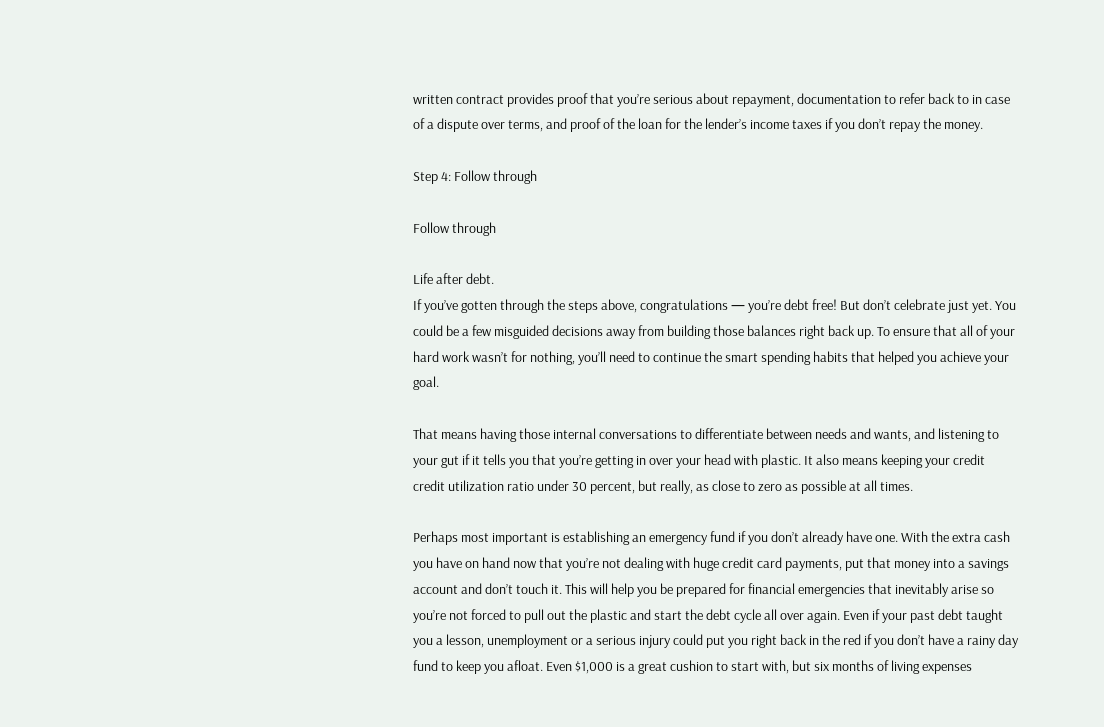written contract provides proof that you’re serious about repayment, documentation to refer back to in case of a dispute over terms, and proof of the loan for the lender’s income taxes if you don’t repay the money.

Step 4: Follow through

Follow through

Life after debt.
If you’ve gotten through the steps above, congratulations — you’re debt free! But don’t celebrate just yet. You could be a few misguided decisions away from building those balances right back up. To ensure that all of your hard work wasn’t for nothing, you’ll need to continue the smart spending habits that helped you achieve your goal.

That means having those internal conversations to differentiate between needs and wants, and listening to your gut if it tells you that you’re getting in over your head with plastic. It also means keeping your credit credit utilization ratio under 30 percent, but really, as close to zero as possible at all times.

Perhaps most important is establishing an emergency fund if you don’t already have one. With the extra cash you have on hand now that you’re not dealing with huge credit card payments, put that money into a savings account and don’t touch it. This will help you be prepared for financial emergencies that inevitably arise so you’re not forced to pull out the plastic and start the debt cycle all over again. Even if your past debt taught you a lesson, unemployment or a serious injury could put you right back in the red if you don’t have a rainy day fund to keep you afloat. Even $1,000 is a great cushion to start with, but six months of living expenses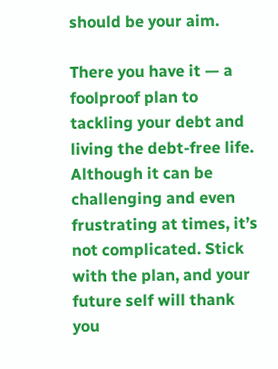should be your aim.

There you have it — a foolproof plan to tackling your debt and living the debt-free life. Although it can be challenging and even frustrating at times, it’s not complicated. Stick with the plan, and your future self will thank you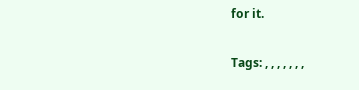for it.

Tags: , , , , , , ,